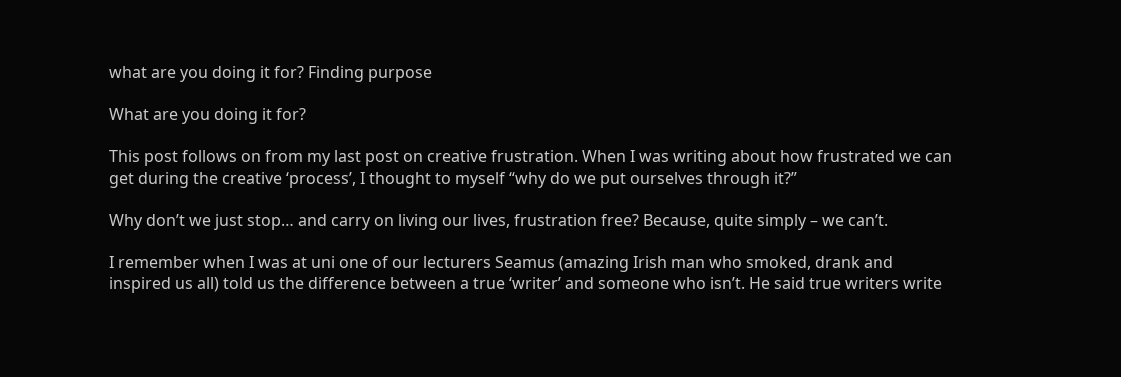what are you doing it for? Finding purpose

What are you doing it for?

This post follows on from my last post on creative frustration. When I was writing about how frustrated we can get during the creative ‘process’, I thought to myself “why do we put ourselves through it?”

Why don’t we just stop… and carry on living our lives, frustration free? Because, quite simply – we can’t.

I remember when I was at uni one of our lecturers Seamus (amazing Irish man who smoked, drank and inspired us all) told us the difference between a true ‘writer’ and someone who isn’t. He said true writers write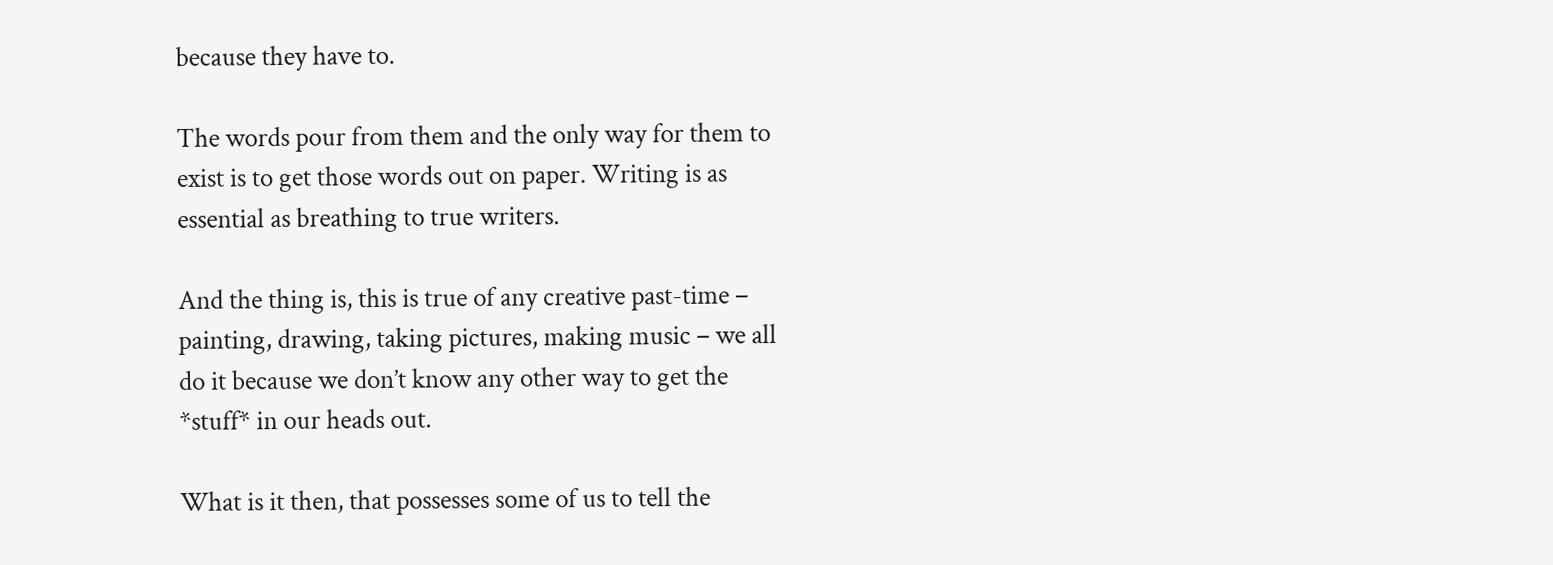because they have to.

The words pour from them and the only way for them to exist is to get those words out on paper. Writing is as essential as breathing to true writers.

And the thing is, this is true of any creative past-time – painting, drawing, taking pictures, making music – we all do it because we don’t know any other way to get the *stuff* in our heads out.

What is it then, that possesses some of us to tell the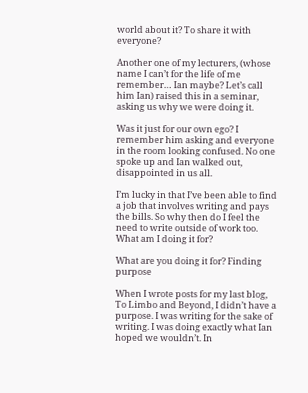world about it? To share it with everyone?

Another one of my lecturers, (whose name I can’t for the life of me remember… Ian maybe? Let’s call him Ian) raised this in a seminar, asking us why we were doing it.

Was it just for our own ego? I remember him asking and everyone in the room looking confused. No one spoke up and Ian walked out, disappointed in us all.

I’m lucky in that I’ve been able to find a job that involves writing and pays the bills. So why then do I feel the need to write outside of work too. What am I doing it for?

What are you doing it for? Finding purpose

When I wrote posts for my last blog, To Limbo and Beyond, I didn’t have a purpose. I was writing for the sake of writing. I was doing exactly what Ian hoped we wouldn’t. In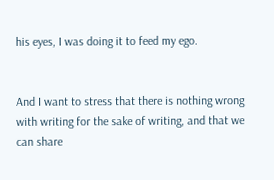his eyes, I was doing it to feed my ego.


And I want to stress that there is nothing wrong with writing for the sake of writing, and that we can share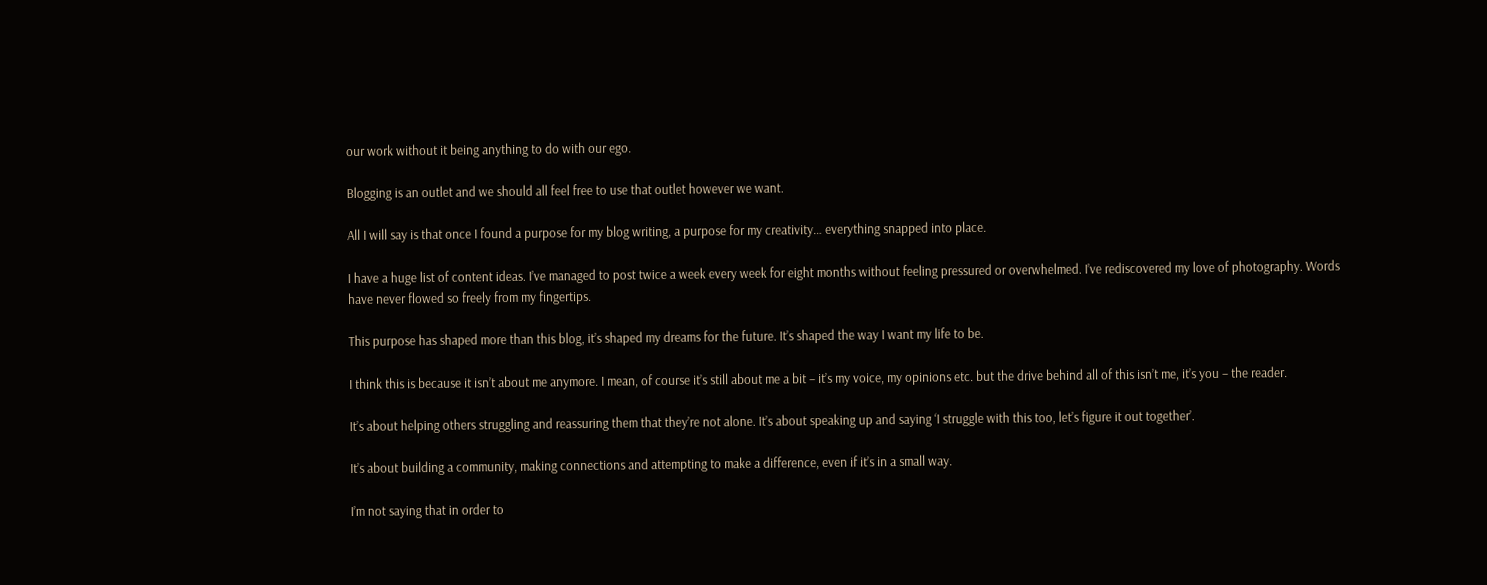our work without it being anything to do with our ego.

Blogging is an outlet and we should all feel free to use that outlet however we want.

All I will say is that once I found a purpose for my blog writing, a purpose for my creativity… everything snapped into place.

I have a huge list of content ideas. I’ve managed to post twice a week every week for eight months without feeling pressured or overwhelmed. I’ve rediscovered my love of photography. Words have never flowed so freely from my fingertips.

This purpose has shaped more than this blog, it’s shaped my dreams for the future. It’s shaped the way I want my life to be.

I think this is because it isn’t about me anymore. I mean, of course it’s still about me a bit – it’s my voice, my opinions etc. but the drive behind all of this isn’t me, it’s you – the reader.

It’s about helping others struggling and reassuring them that they’re not alone. It’s about speaking up and saying ‘I struggle with this too, let’s figure it out together’.

It’s about building a community, making connections and attempting to make a difference, even if it’s in a small way.

I’m not saying that in order to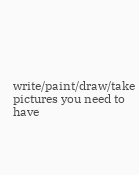write/paint/draw/take pictures you need to have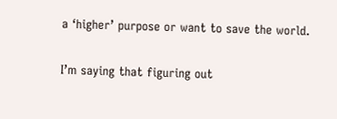a ‘higher’ purpose or want to save the world.

I’m saying that figuring out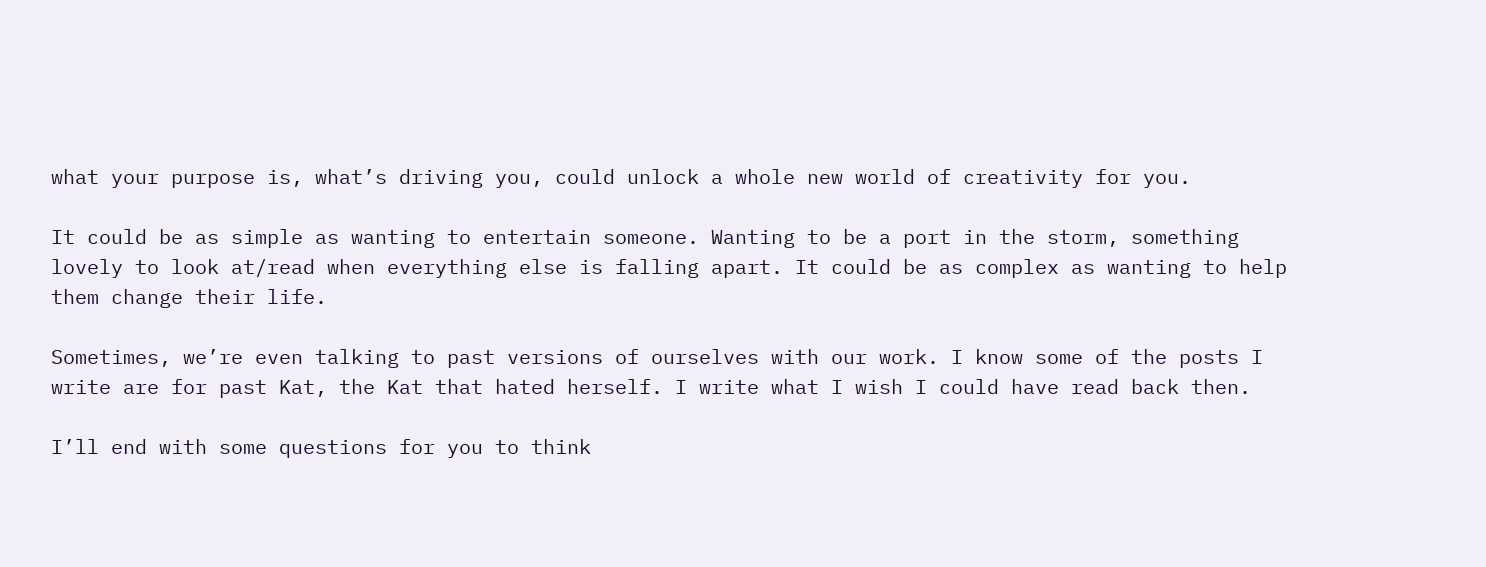what your purpose is, what’s driving you, could unlock a whole new world of creativity for you.

It could be as simple as wanting to entertain someone. Wanting to be a port in the storm, something lovely to look at/read when everything else is falling apart. It could be as complex as wanting to help them change their life.

Sometimes, we’re even talking to past versions of ourselves with our work. I know some of the posts I write are for past Kat, the Kat that hated herself. I write what I wish I could have read back then.

I’ll end with some questions for you to think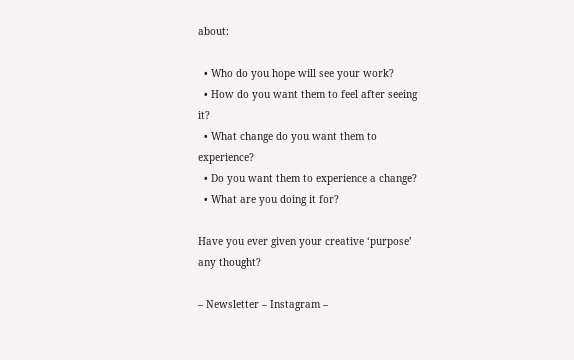about:

  • Who do you hope will see your work?
  • How do you want them to feel after seeing it?
  • What change do you want them to experience?
  • Do you want them to experience a change?
  • What are you doing it for?

Have you ever given your creative ‘purpose’ any thought?

– Newsletter – Instagram –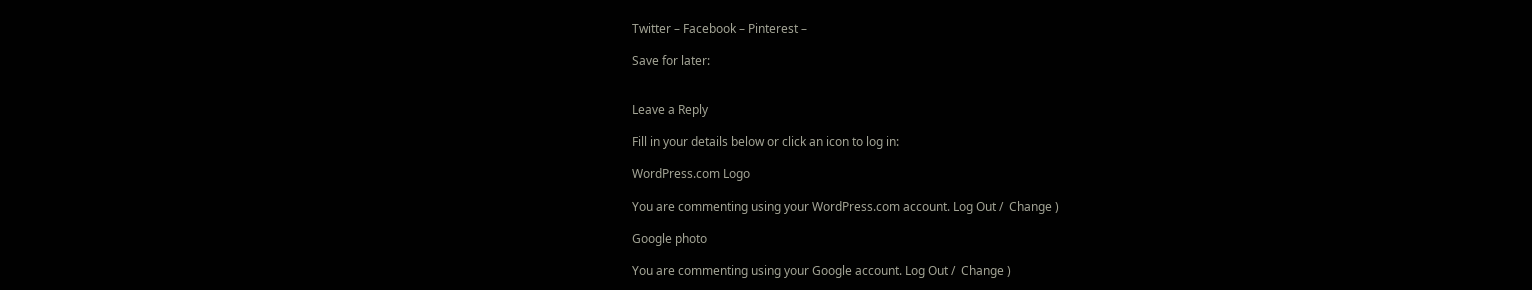Twitter – Facebook – Pinterest –

Save for later:


Leave a Reply

Fill in your details below or click an icon to log in:

WordPress.com Logo

You are commenting using your WordPress.com account. Log Out /  Change )

Google photo

You are commenting using your Google account. Log Out /  Change )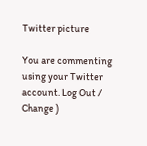Twitter picture

You are commenting using your Twitter account. Log Out /  Change )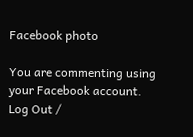Facebook photo

You are commenting using your Facebook account. Log Out /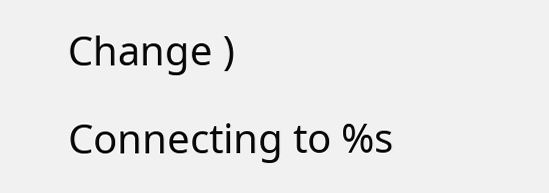Change )

Connecting to %s